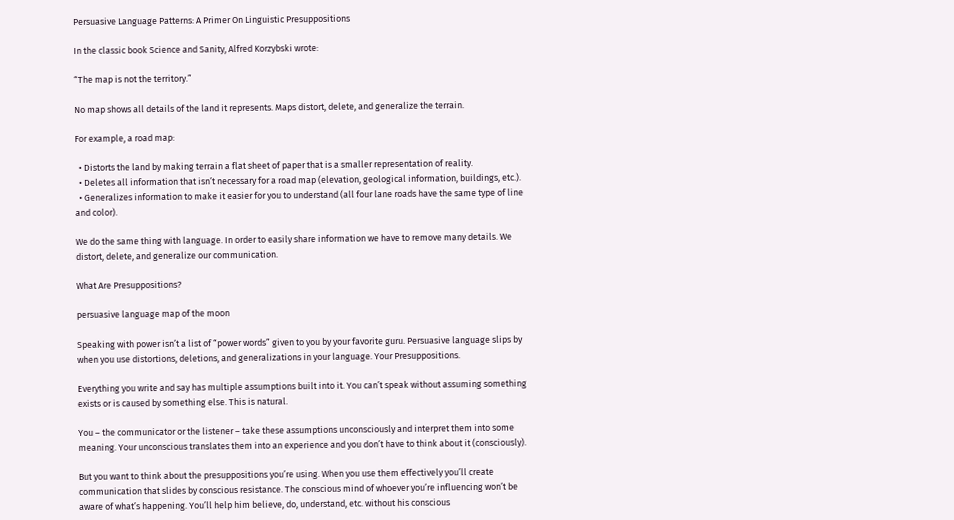Persuasive Language Patterns: A Primer On Linguistic Presuppositions

In the classic book Science and Sanity, Alfred Korzybski wrote:

“The map is not the territory.”

No map shows all details of the land it represents. Maps distort, delete, and generalize the terrain.

For example, a road map:

  • Distorts the land by making terrain a flat sheet of paper that is a smaller representation of reality.
  • Deletes all information that isn’t necessary for a road map (elevation, geological information, buildings, etc.).
  • Generalizes information to make it easier for you to understand (all four lane roads have the same type of line and color).

We do the same thing with language. In order to easily share information we have to remove many details. We distort, delete, and generalize our communication.

What Are Presuppositions?

persuasive language map of the moon

Speaking with power isn’t a list of “power words” given to you by your favorite guru. Persuasive language slips by when you use distortions, deletions, and generalizations in your language. Your Presuppositions.

Everything you write and say has multiple assumptions built into it. You can’t speak without assuming something exists or is caused by something else. This is natural.

You – the communicator or the listener – take these assumptions unconsciously and interpret them into some meaning. Your unconscious translates them into an experience and you don’t have to think about it (consciously).

But you want to think about the presuppositions you’re using. When you use them effectively you’ll create communication that slides by conscious resistance. The conscious mind of whoever you’re influencing won’t be aware of what’s happening. You’ll help him believe, do, understand, etc. without his conscious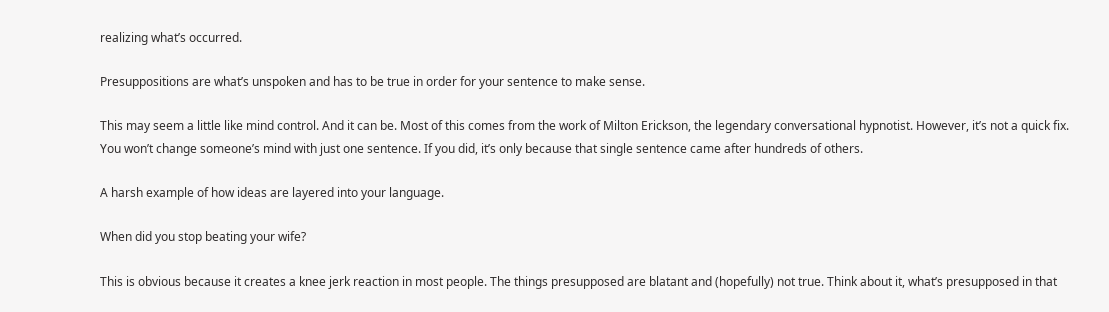realizing what’s occurred.

Presuppositions are what’s unspoken and has to be true in order for your sentence to make sense.

This may seem a little like mind control. And it can be. Most of this comes from the work of Milton Erickson, the legendary conversational hypnotist. However, it’s not a quick fix. You won’t change someone’s mind with just one sentence. If you did, it’s only because that single sentence came after hundreds of others.

A harsh example of how ideas are layered into your language.

When did you stop beating your wife?

This is obvious because it creates a knee jerk reaction in most people. The things presupposed are blatant and (hopefully) not true. Think about it, what’s presupposed in that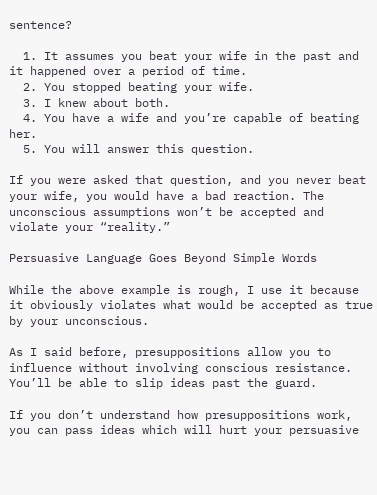sentence?

  1. It assumes you beat your wife in the past and it happened over a period of time.
  2. You stopped beating your wife.
  3. I knew about both.
  4. You have a wife and you’re capable of beating her.
  5. You will answer this question.

If you were asked that question, and you never beat your wife, you would have a bad reaction. The unconscious assumptions won’t be accepted and violate your “reality.”

Persuasive Language Goes Beyond Simple Words

While the above example is rough, I use it because it obviously violates what would be accepted as true by your unconscious.

As I said before, presuppositions allow you to influence without involving conscious resistance. You’ll be able to slip ideas past the guard.

If you don’t understand how presuppositions work, you can pass ideas which will hurt your persuasive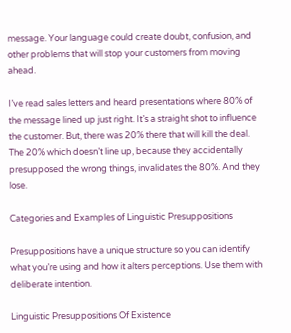message. Your language could create doubt, confusion, and other problems that will stop your customers from moving ahead.

I’ve read sales letters and heard presentations where 80% of the message lined up just right. It’s a straight shot to influence the customer. But, there was 20% there that will kill the deal. The 20% which doesn’t line up, because they accidentally presupposed the wrong things, invalidates the 80%. And they lose.

Categories and Examples of Linguistic Presuppositions

Presuppositions have a unique structure so you can identify what you’re using and how it alters perceptions. Use them with deliberate intention.

Linguistic Presuppositions Of Existence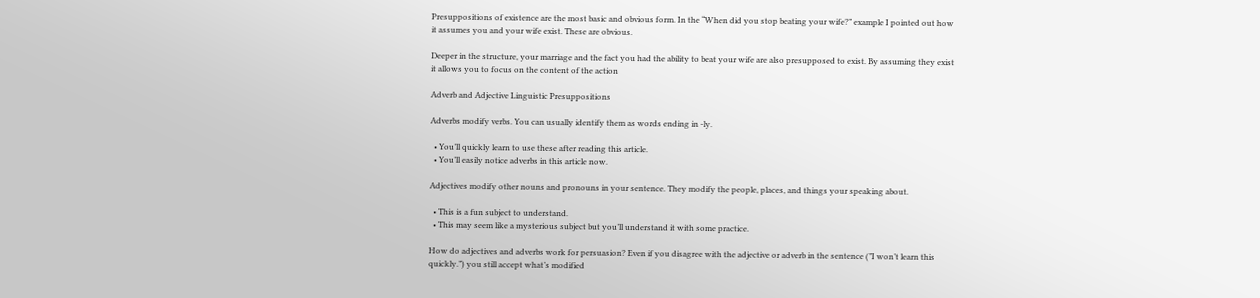Presuppositions of existence are the most basic and obvious form. In the “When did you stop beating your wife?” example I pointed out how it assumes you and your wife exist. These are obvious.

Deeper in the structure, your marriage and the fact you had the ability to beat your wife are also presupposed to exist. By assuming they exist it allows you to focus on the content of the action

Adverb and Adjective Linguistic Presuppositions

Adverbs modify verbs. You can usually identify them as words ending in -ly.

  • You’ll quickly learn to use these after reading this article.
  • You’ll easily notice adverbs in this article now.

Adjectives modify other nouns and pronouns in your sentence. They modify the people, places, and things your speaking about.

  • This is a fun subject to understand.
  • This may seem like a mysterious subject but you’ll understand it with some practice.

How do adjectives and adverbs work for persuasion? Even if you disagree with the adjective or adverb in the sentence (”I won’t learn this quickly.”) you still accept what’s modified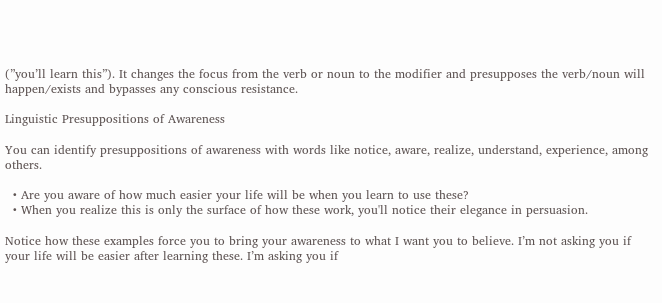(”you’ll learn this”). It changes the focus from the verb or noun to the modifier and presupposes the verb/noun will happen/exists and bypasses any conscious resistance.

Linguistic Presuppositions of Awareness

You can identify presuppositions of awareness with words like notice, aware, realize, understand, experience, among others.

  • Are you aware of how much easier your life will be when you learn to use these?
  • When you realize this is only the surface of how these work, you'll notice their elegance in persuasion.

Notice how these examples force you to bring your awareness to what I want you to believe. I’m not asking you if your life will be easier after learning these. I’m asking you if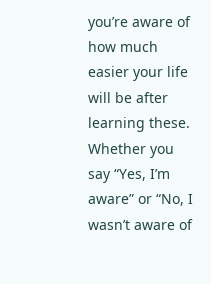you’re aware of how much easier your life will be after learning these. Whether you say “Yes, I’m aware” or “No, I wasn’t aware of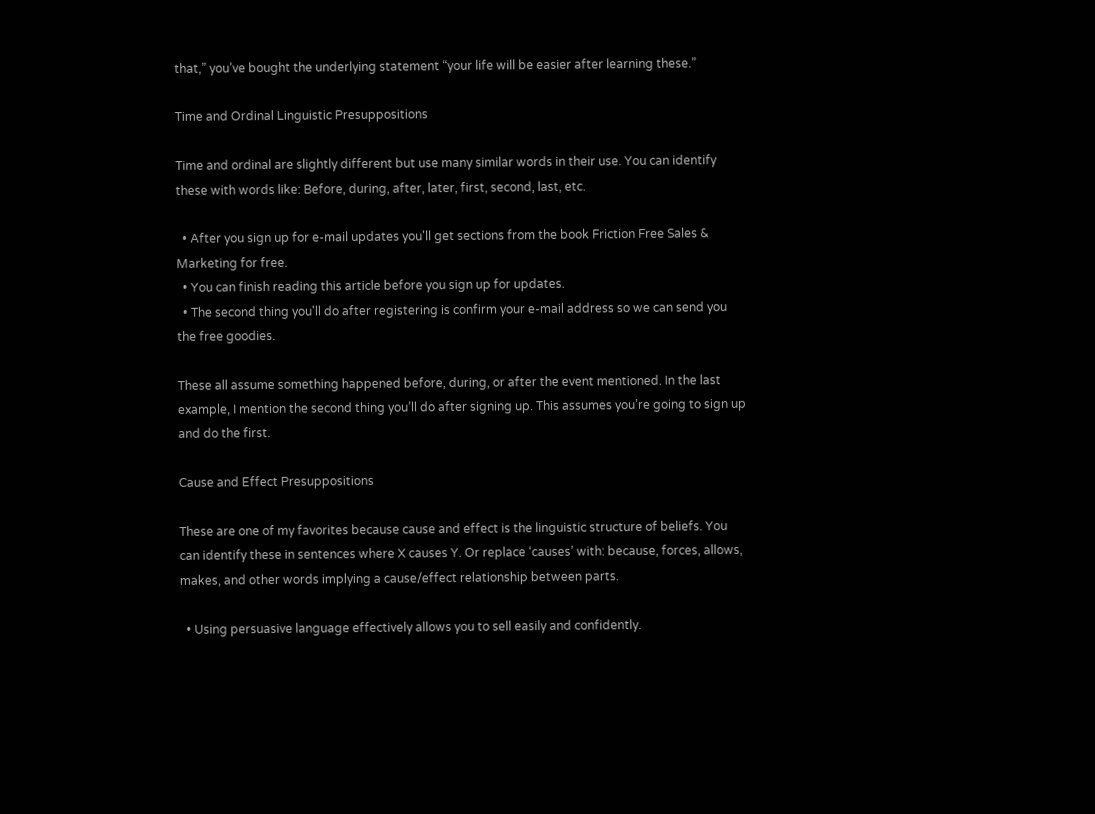that,” you’ve bought the underlying statement “your life will be easier after learning these.”

Time and Ordinal Linguistic Presuppositions

Time and ordinal are slightly different but use many similar words in their use. You can identify these with words like: Before, during, after, later, first, second, last, etc.

  • After you sign up for e-mail updates you'll get sections from the book Friction Free Sales & Marketing for free.
  • You can finish reading this article before you sign up for updates.
  • The second thing you'll do after registering is confirm your e-mail address so we can send you the free goodies.

These all assume something happened before, during, or after the event mentioned. In the last example, I mention the second thing you’ll do after signing up. This assumes you’re going to sign up and do the first.

Cause and Effect Presuppositions

These are one of my favorites because cause and effect is the linguistic structure of beliefs. You can identify these in sentences where X causes Y. Or replace ‘causes’ with: because, forces, allows, makes, and other words implying a cause/effect relationship between parts.

  • Using persuasive language effectively allows you to sell easily and confidently.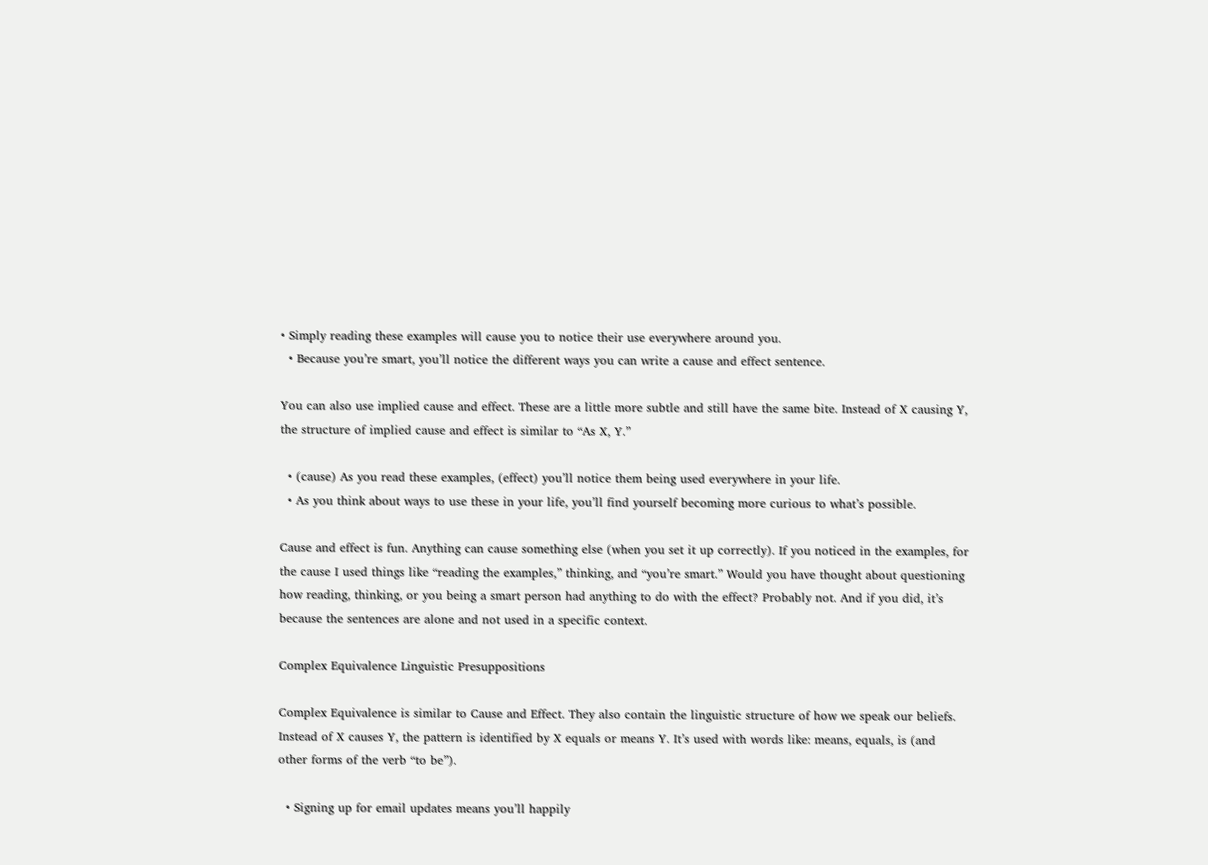• Simply reading these examples will cause you to notice their use everywhere around you.
  • Because you’re smart, you’ll notice the different ways you can write a cause and effect sentence.

You can also use implied cause and effect. These are a little more subtle and still have the same bite. Instead of X causing Y, the structure of implied cause and effect is similar to “As X, Y.”

  • (cause) As you read these examples, (effect) you’ll notice them being used everywhere in your life.
  • As you think about ways to use these in your life, you’ll find yourself becoming more curious to what’s possible.

Cause and effect is fun. Anything can cause something else (when you set it up correctly). If you noticed in the examples, for the cause I used things like “reading the examples,” thinking, and “you’re smart.” Would you have thought about questioning how reading, thinking, or you being a smart person had anything to do with the effect? Probably not. And if you did, it’s because the sentences are alone and not used in a specific context.

Complex Equivalence Linguistic Presuppositions

Complex Equivalence is similar to Cause and Effect. They also contain the linguistic structure of how we speak our beliefs. Instead of X causes Y, the pattern is identified by X equals or means Y. It’s used with words like: means, equals, is (and other forms of the verb “to be”).

  • Signing up for email updates means you’ll happily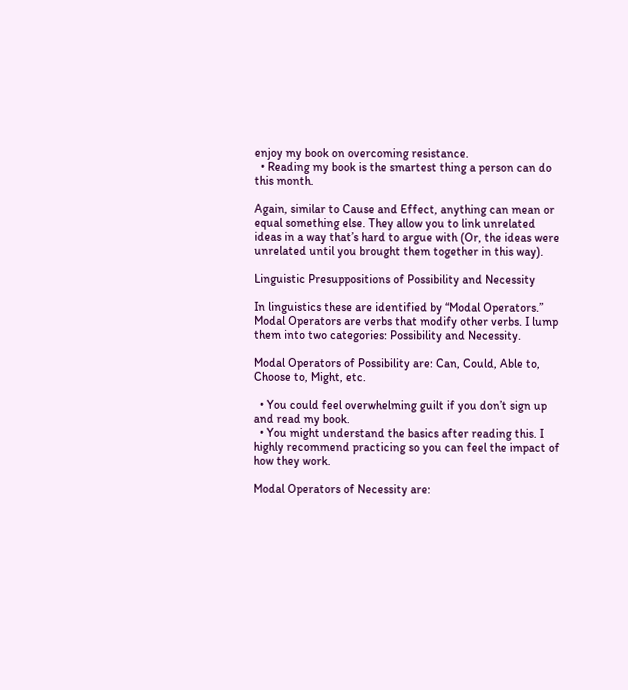enjoy my book on overcoming resistance.
  • Reading my book is the smartest thing a person can do this month.

Again, similar to Cause and Effect, anything can mean or equal something else. They allow you to link unrelated ideas in a way that’s hard to argue with (Or, the ideas were unrelated until you brought them together in this way).

Linguistic Presuppositions of Possibility and Necessity

In linguistics these are identified by “Modal Operators.” Modal Operators are verbs that modify other verbs. I lump them into two categories: Possibility and Necessity.

Modal Operators of Possibility are: Can, Could, Able to, Choose to, Might, etc.

  • You could feel overwhelming guilt if you don’t sign up and read my book.
  • You might understand the basics after reading this. I highly recommend practicing so you can feel the impact of how they work.

Modal Operators of Necessity are: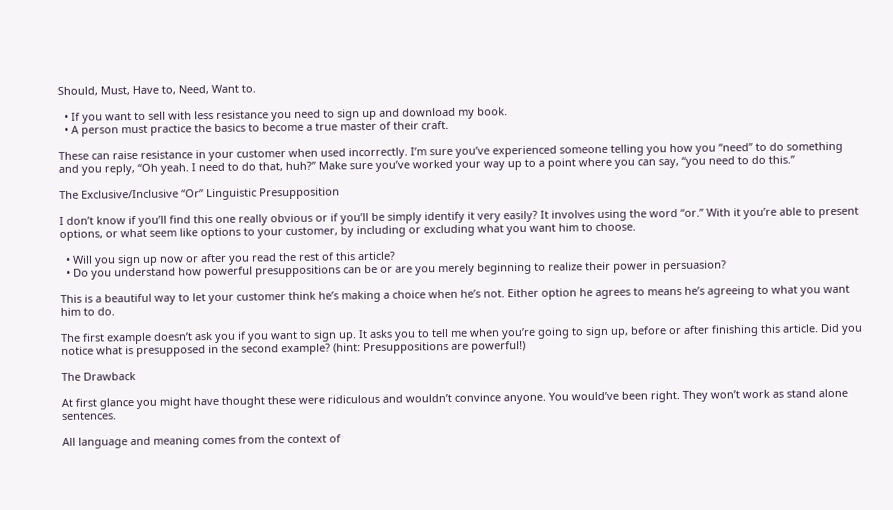Should, Must, Have to, Need, Want to.

  • If you want to sell with less resistance you need to sign up and download my book.
  • A person must practice the basics to become a true master of their craft.

These can raise resistance in your customer when used incorrectly. I’m sure you’ve experienced someone telling you how you “need” to do something and you reply, “Oh yeah. I need to do that, huh?” Make sure you’ve worked your way up to a point where you can say, “you need to do this.”

The Exclusive/Inclusive “Or” Linguistic Presupposition

I don’t know if you’ll find this one really obvious or if you’ll be simply identify it very easily? It involves using the word “or.” With it you’re able to present options, or what seem like options to your customer, by including or excluding what you want him to choose.

  • Will you sign up now or after you read the rest of this article?
  • Do you understand how powerful presuppositions can be or are you merely beginning to realize their power in persuasion?

This is a beautiful way to let your customer think he’s making a choice when he’s not. Either option he agrees to means he’s agreeing to what you want him to do.

The first example doesn’t ask you if you want to sign up. It asks you to tell me when you’re going to sign up, before or after finishing this article. Did you notice what is presupposed in the second example? (hint: Presuppositions are powerful!)

The Drawback

At first glance you might have thought these were ridiculous and wouldn’t convince anyone. You would’ve been right. They won’t work as stand alone sentences.

All language and meaning comes from the context of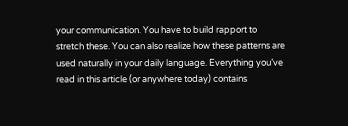your communication. You have to build rapport to stretch these. You can also realize how these patterns are used naturally in your daily language. Everything you’ve read in this article (or anywhere today) contains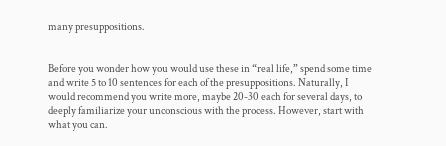many presuppositions.


Before you wonder how you would use these in “real life,” spend some time and write 5 to 10 sentences for each of the presuppositions. Naturally, I would recommend you write more, maybe 20-30 each for several days, to deeply familiarize your unconscious with the process. However, start with what you can.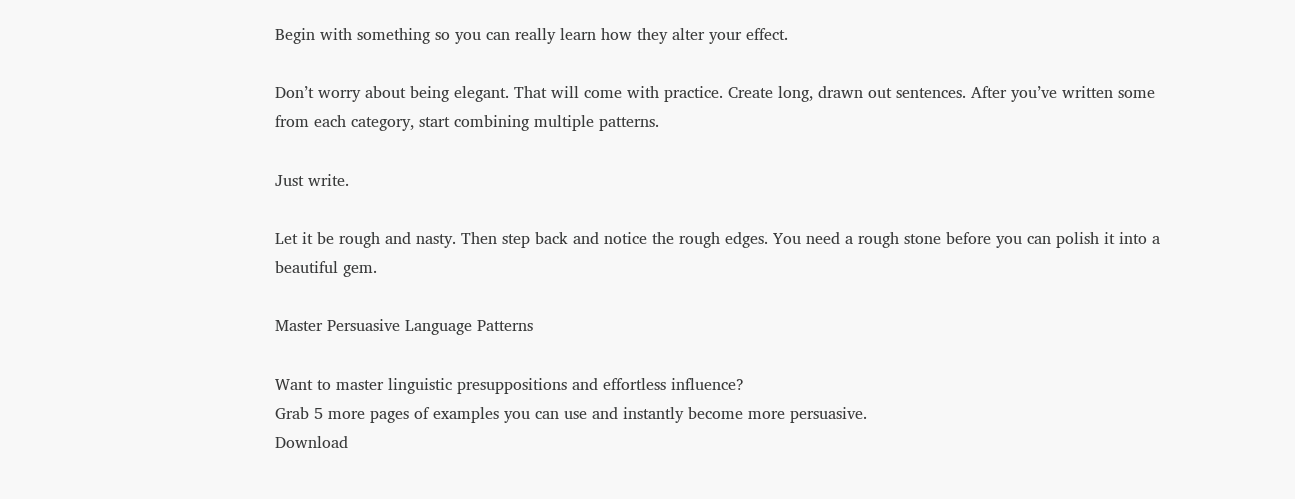Begin with something so you can really learn how they alter your effect.

Don’t worry about being elegant. That will come with practice. Create long, drawn out sentences. After you’ve written some from each category, start combining multiple patterns.

Just write.

Let it be rough and nasty. Then step back and notice the rough edges. You need a rough stone before you can polish it into a beautiful gem.

Master Persuasive Language Patterns

Want to master linguistic presuppositions and effortless influence?
Grab 5 more pages of examples you can use and instantly become more persuasive.
Download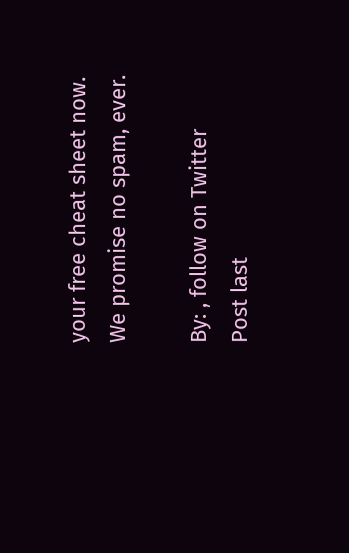your free cheat sheet now.
We promise no spam, ever.

By: , follow on Twitter
Post last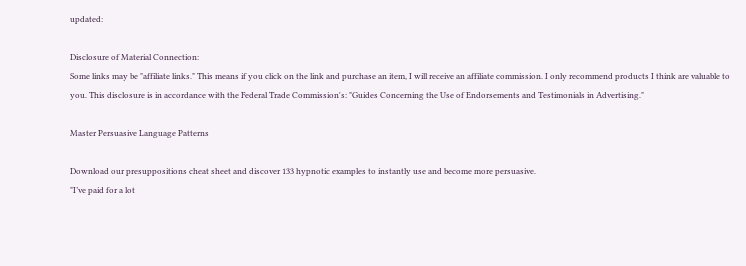updated:

Disclosure of Material Connection:
Some links may be "affiliate links." This means if you click on the link and purchase an item, I will receive an affiliate commission. I only recommend products I think are valuable to you. This disclosure is in accordance with the Federal Trade Commission's: "Guides Concerning the Use of Endorsements and Testimonials in Advertising."

Master Persuasive Language Patterns

Download our presuppositions cheat sheet and discover 133 hypnotic examples to instantly use and become more persuasive.
"I’ve paid for a lot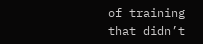of training that didn’t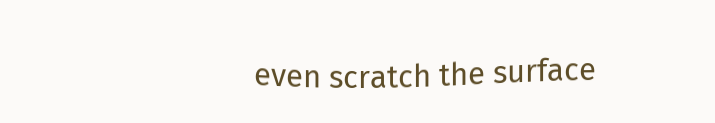even scratch the surface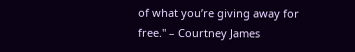of what you’re giving away for free." – Courtney James